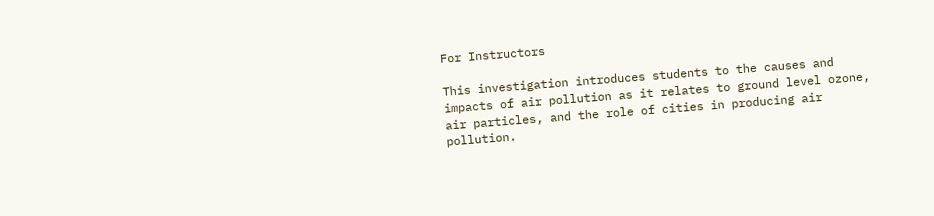For Instructors

This investigation introduces students to the causes and impacts of air pollution as it relates to ground level ozone, air particles, and the role of cities in producing air pollution.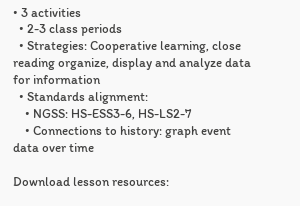• 3 activities
  • 2-3 class periods
  • Strategies: Cooperative learning, close reading organize, display and analyze data for information
  • Standards alignment:
    • NGSS: HS-ESS3-6, HS-LS2-7
    • Connections to history: graph event data over time

Download lesson resources: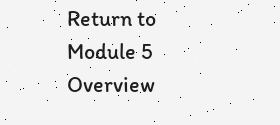Return to Module 5 Overview